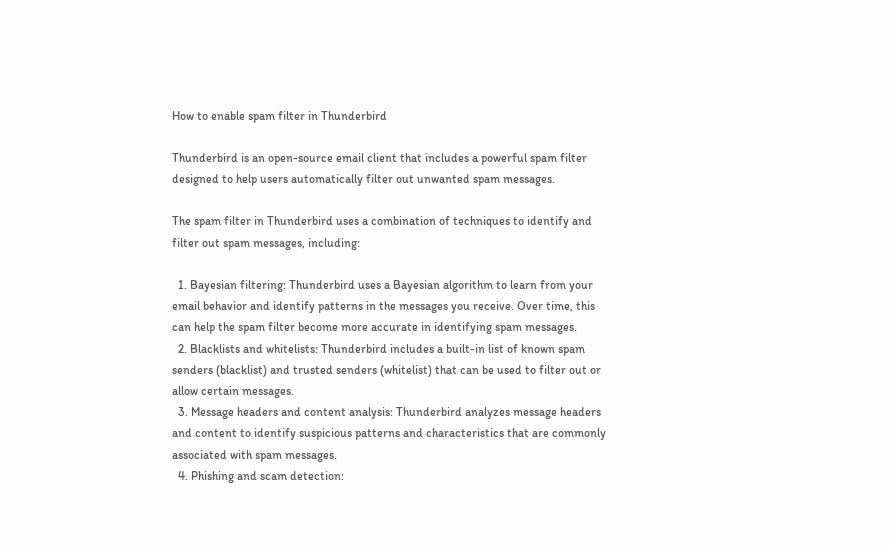How to enable spam filter in Thunderbird

Thunderbird is an open-source email client that includes a powerful spam filter designed to help users automatically filter out unwanted spam messages.

The spam filter in Thunderbird uses a combination of techniques to identify and filter out spam messages, including:

  1. Bayesian filtering: Thunderbird uses a Bayesian algorithm to learn from your email behavior and identify patterns in the messages you receive. Over time, this can help the spam filter become more accurate in identifying spam messages.
  2. Blacklists and whitelists: Thunderbird includes a built-in list of known spam senders (blacklist) and trusted senders (whitelist) that can be used to filter out or allow certain messages.
  3. Message headers and content analysis: Thunderbird analyzes message headers and content to identify suspicious patterns and characteristics that are commonly associated with spam messages.
  4. Phishing and scam detection: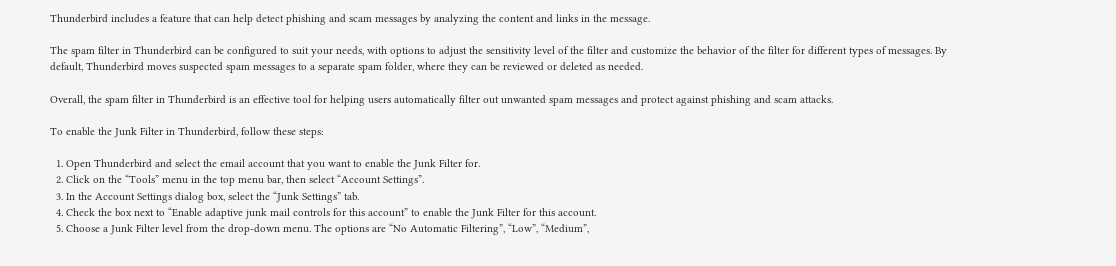Thunderbird includes a feature that can help detect phishing and scam messages by analyzing the content and links in the message.

The spam filter in Thunderbird can be configured to suit your needs, with options to adjust the sensitivity level of the filter and customize the behavior of the filter for different types of messages. By default, Thunderbird moves suspected spam messages to a separate spam folder, where they can be reviewed or deleted as needed.

Overall, the spam filter in Thunderbird is an effective tool for helping users automatically filter out unwanted spam messages and protect against phishing and scam attacks.

To enable the Junk Filter in Thunderbird, follow these steps:

  1. Open Thunderbird and select the email account that you want to enable the Junk Filter for.
  2. Click on the “Tools” menu in the top menu bar, then select “Account Settings”.
  3. In the Account Settings dialog box, select the “Junk Settings” tab.
  4. Check the box next to “Enable adaptive junk mail controls for this account” to enable the Junk Filter for this account.
  5. Choose a Junk Filter level from the drop-down menu. The options are “No Automatic Filtering”, “Low”, “Medium”,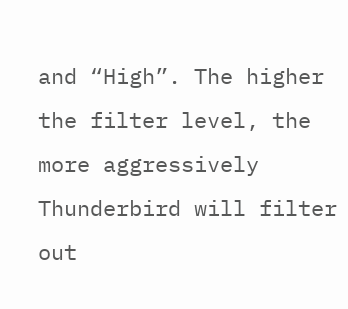and “High”. The higher the filter level, the more aggressively Thunderbird will filter out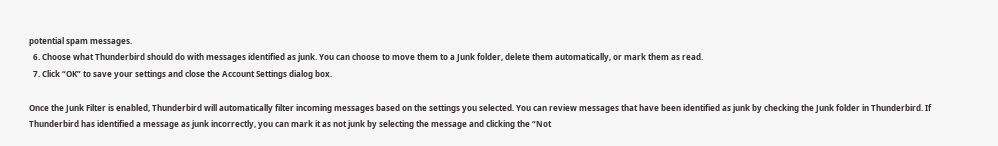potential spam messages.
  6. Choose what Thunderbird should do with messages identified as junk. You can choose to move them to a Junk folder, delete them automatically, or mark them as read.
  7. Click “OK” to save your settings and close the Account Settings dialog box.

Once the Junk Filter is enabled, Thunderbird will automatically filter incoming messages based on the settings you selected. You can review messages that have been identified as junk by checking the Junk folder in Thunderbird. If Thunderbird has identified a message as junk incorrectly, you can mark it as not junk by selecting the message and clicking the “Not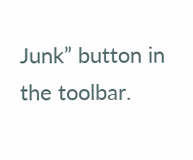Junk” button in the toolbar.